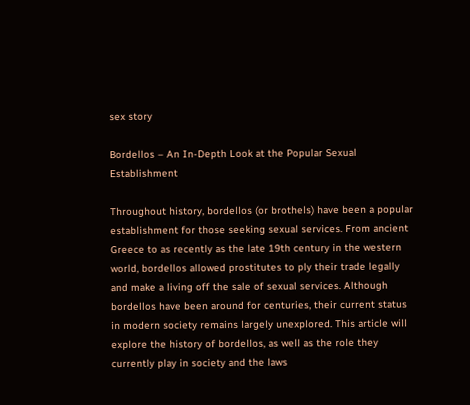sex story

Bordellos – An In-Depth Look at the Popular Sexual Establishment

Throughout history, bordellos (or brothels) have been a popular establishment for those seeking sexual services. From ancient Greece to as recently as the late 19th century in the western world, bordellos allowed prostitutes to ply their trade legally and make a living off the sale of sexual services. Although bordellos have been around for centuries, their current status in modern society remains largely unexplored. This article will explore the history of bordellos, as well as the role they currently play in society and the laws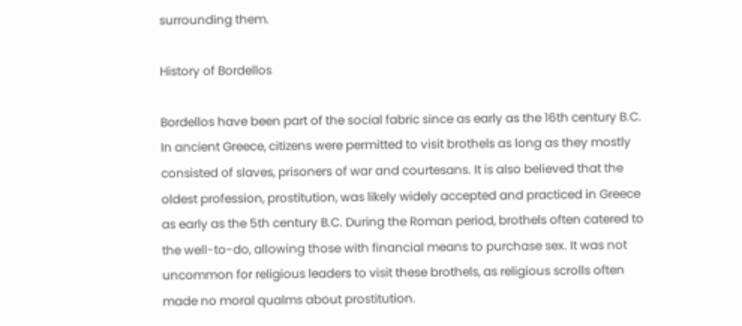surrounding them.

History of Bordellos

Bordellos have been part of the social fabric since as early as the 16th century B.C. In ancient Greece, citizens were permitted to visit brothels as long as they mostly consisted of slaves, prisoners of war and courtesans. It is also believed that the oldest profession, prostitution, was likely widely accepted and practiced in Greece as early as the 5th century B.C. During the Roman period, brothels often catered to the well-to-do, allowing those with financial means to purchase sex. It was not uncommon for religious leaders to visit these brothels, as religious scrolls often made no moral qualms about prostitution.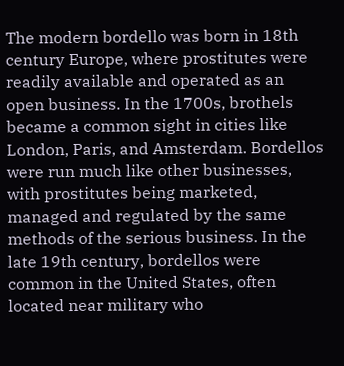The modern bordello was born in 18th century Europe, where prostitutes were readily available and operated as an open business. In the 1700s, brothels became a common sight in cities like London, Paris, and Amsterdam. Bordellos were run much like other businesses, with prostitutes being marketed, managed and regulated by the same methods of the serious business. In the late 19th century, bordellos were common in the United States, often located near military who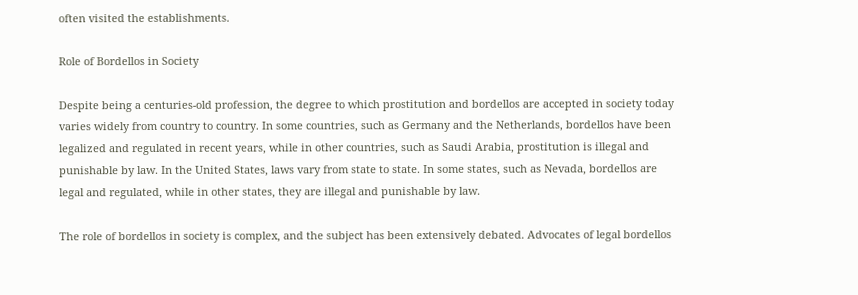often visited the establishments.

Role of Bordellos in Society

Despite being a centuries-old profession, the degree to which prostitution and bordellos are accepted in society today varies widely from country to country. In some countries, such as Germany and the Netherlands, bordellos have been legalized and regulated in recent years, while in other countries, such as Saudi Arabia, prostitution is illegal and punishable by law. In the United States, laws vary from state to state. In some states, such as Nevada, bordellos are legal and regulated, while in other states, they are illegal and punishable by law.

The role of bordellos in society is complex, and the subject has been extensively debated. Advocates of legal bordellos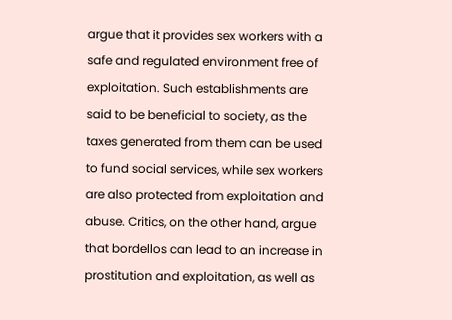argue that it provides sex workers with a safe and regulated environment free of exploitation. Such establishments are said to be beneficial to society, as the taxes generated from them can be used to fund social services, while sex workers are also protected from exploitation and abuse. Critics, on the other hand, argue that bordellos can lead to an increase in prostitution and exploitation, as well as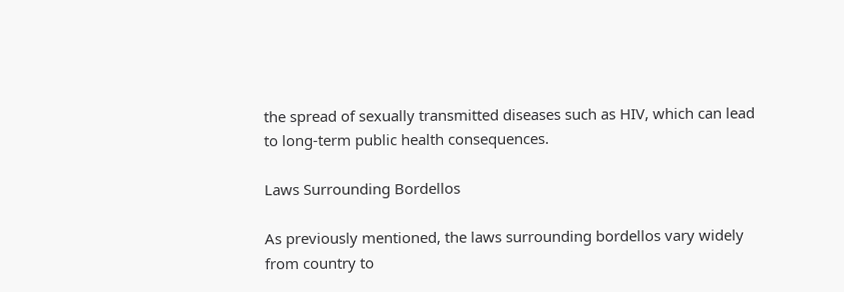the spread of sexually transmitted diseases such as HIV, which can lead to long-term public health consequences.

Laws Surrounding Bordellos

As previously mentioned, the laws surrounding bordellos vary widely from country to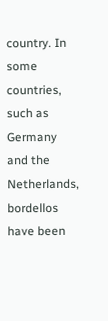country. In some countries, such as Germany and the Netherlands, bordellos have been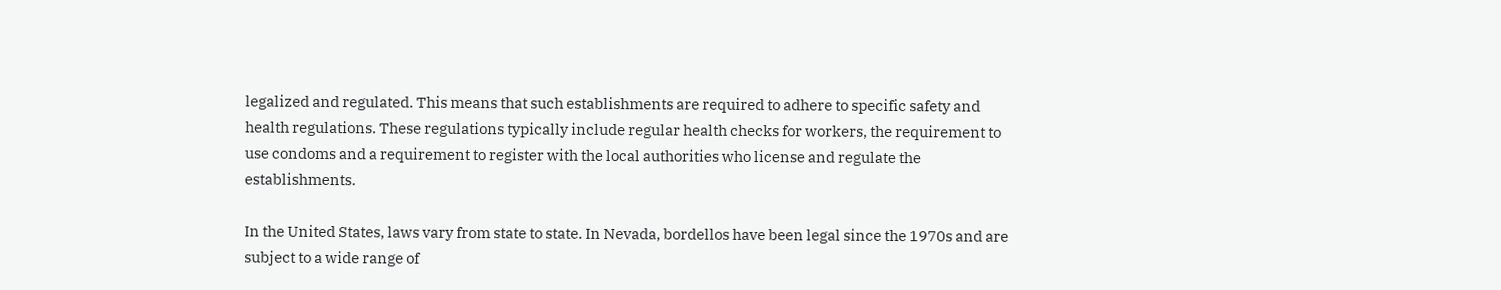legalized and regulated. This means that such establishments are required to adhere to specific safety and health regulations. These regulations typically include regular health checks for workers, the requirement to use condoms and a requirement to register with the local authorities who license and regulate the establishments.

In the United States, laws vary from state to state. In Nevada, bordellos have been legal since the 1970s and are subject to a wide range of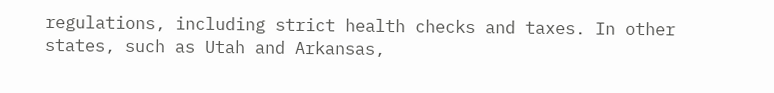regulations, including strict health checks and taxes. In other states, such as Utah and Arkansas,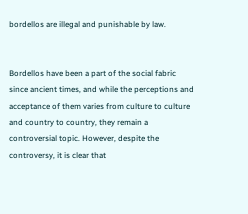bordellos are illegal and punishable by law.


Bordellos have been a part of the social fabric since ancient times, and while the perceptions and acceptance of them varies from culture to culture and country to country, they remain a controversial topic. However, despite the controversy, it is clear that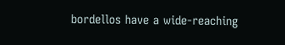bordellos have a wide-reaching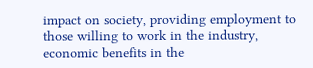impact on society, providing employment to those willing to work in the industry, economic benefits in the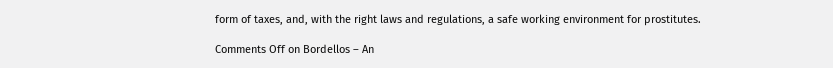form of taxes, and, with the right laws and regulations, a safe working environment for prostitutes.

Comments Off on Bordellos – An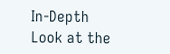In-Depth Look at the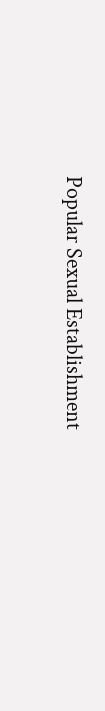Popular Sexual Establishment